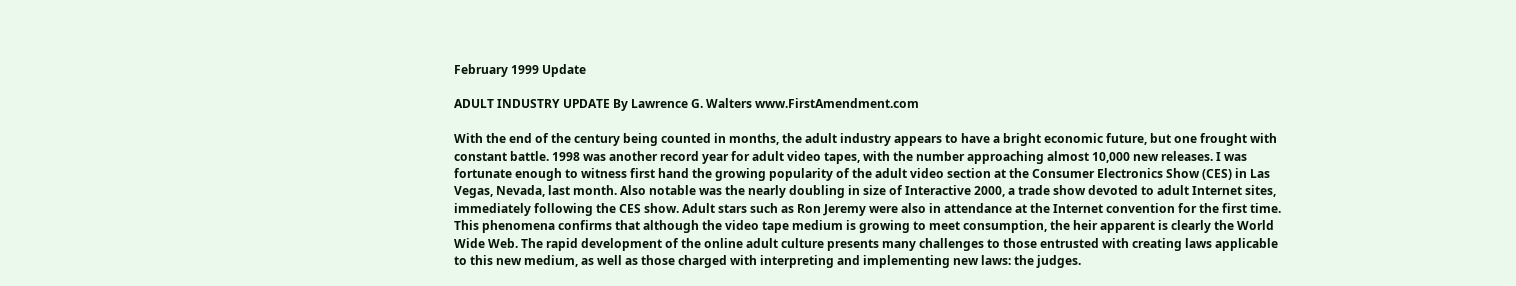February 1999 Update

ADULT INDUSTRY UPDATE By Lawrence G. Walters www.FirstAmendment.com

With the end of the century being counted in months, the adult industry appears to have a bright economic future, but one frought with constant battle. 1998 was another record year for adult video tapes, with the number approaching almost 10,000 new releases. I was fortunate enough to witness first hand the growing popularity of the adult video section at the Consumer Electronics Show (CES) in Las Vegas, Nevada, last month. Also notable was the nearly doubling in size of Interactive 2000, a trade show devoted to adult Internet sites, immediately following the CES show. Adult stars such as Ron Jeremy were also in attendance at the Internet convention for the first time. This phenomena confirms that although the video tape medium is growing to meet consumption, the heir apparent is clearly the World Wide Web. The rapid development of the online adult culture presents many challenges to those entrusted with creating laws applicable to this new medium, as well as those charged with interpreting and implementing new laws: the judges.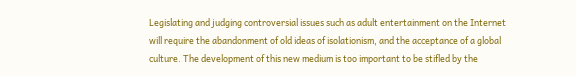Legislating and judging controversial issues such as adult entertainment on the Internet will require the abandonment of old ideas of isolationism, and the acceptance of a global culture. The development of this new medium is too important to be stifled by the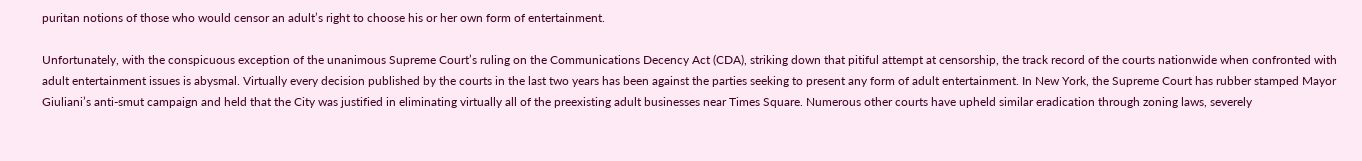puritan notions of those who would censor an adult’s right to choose his or her own form of entertainment.

Unfortunately, with the conspicuous exception of the unanimous Supreme Court’s ruling on the Communications Decency Act (CDA), striking down that pitiful attempt at censorship, the track record of the courts nationwide when confronted with adult entertainment issues is abysmal. Virtually every decision published by the courts in the last two years has been against the parties seeking to present any form of adult entertainment. In New York, the Supreme Court has rubber stamped Mayor Giuliani’s anti-smut campaign and held that the City was justified in eliminating virtually all of the preexisting adult businesses near Times Square. Numerous other courts have upheld similar eradication through zoning laws, severely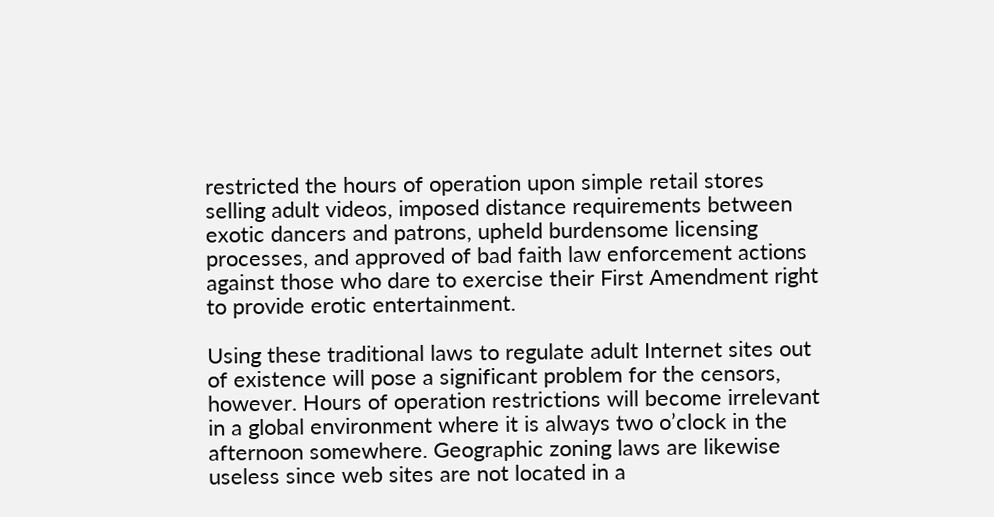restricted the hours of operation upon simple retail stores selling adult videos, imposed distance requirements between exotic dancers and patrons, upheld burdensome licensing processes, and approved of bad faith law enforcement actions against those who dare to exercise their First Amendment right to provide erotic entertainment.

Using these traditional laws to regulate adult Internet sites out of existence will pose a significant problem for the censors, however. Hours of operation restrictions will become irrelevant in a global environment where it is always two o’clock in the afternoon somewhere. Geographic zoning laws are likewise useless since web sites are not located in a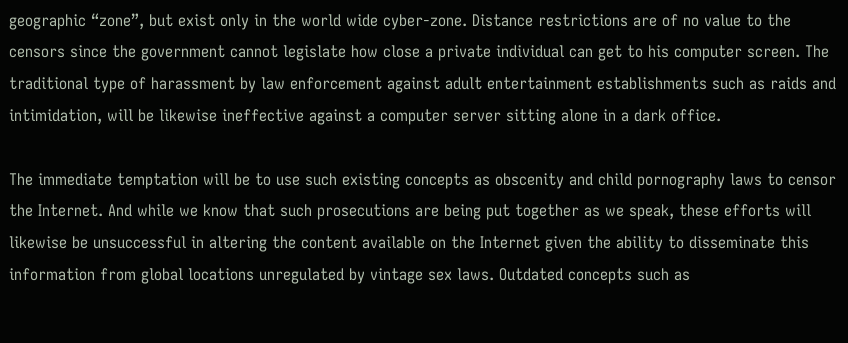geographic “zone”, but exist only in the world wide cyber-zone. Distance restrictions are of no value to the censors since the government cannot legislate how close a private individual can get to his computer screen. The traditional type of harassment by law enforcement against adult entertainment establishments such as raids and intimidation, will be likewise ineffective against a computer server sitting alone in a dark office.

The immediate temptation will be to use such existing concepts as obscenity and child pornography laws to censor the Internet. And while we know that such prosecutions are being put together as we speak, these efforts will likewise be unsuccessful in altering the content available on the Internet given the ability to disseminate this information from global locations unregulated by vintage sex laws. Outdated concepts such as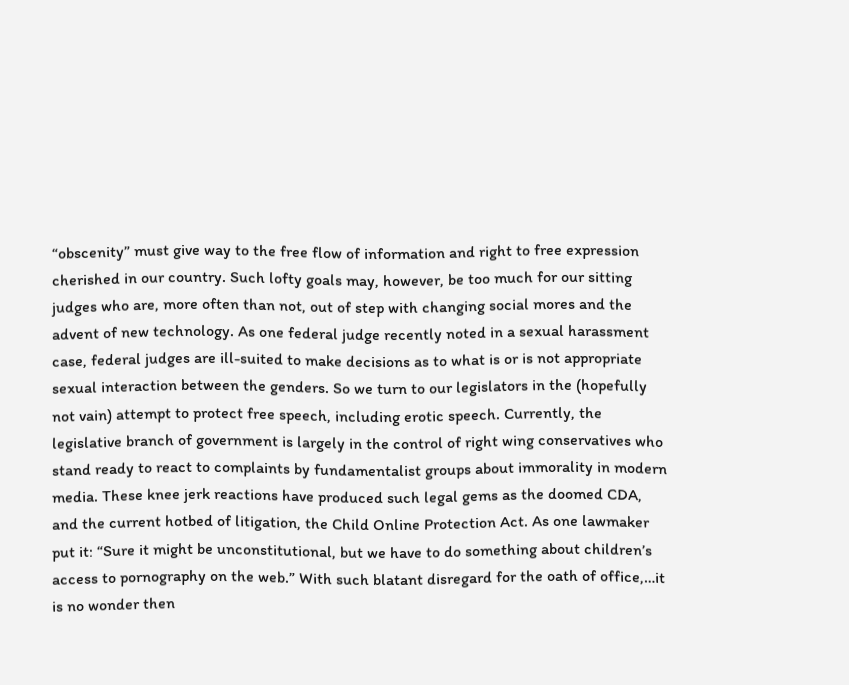“obscenity” must give way to the free flow of information and right to free expression cherished in our country. Such lofty goals may, however, be too much for our sitting judges who are, more often than not, out of step with changing social mores and the advent of new technology. As one federal judge recently noted in a sexual harassment case, federal judges are ill-suited to make decisions as to what is or is not appropriate sexual interaction between the genders. So we turn to our legislators in the (hopefully not vain) attempt to protect free speech, including erotic speech. Currently, the legislative branch of government is largely in the control of right wing conservatives who stand ready to react to complaints by fundamentalist groups about immorality in modern media. These knee jerk reactions have produced such legal gems as the doomed CDA, and the current hotbed of litigation, the Child Online Protection Act. As one lawmaker put it: “Sure it might be unconstitutional, but we have to do something about children’s access to pornography on the web.” With such blatant disregard for the oath of office,…it is no wonder then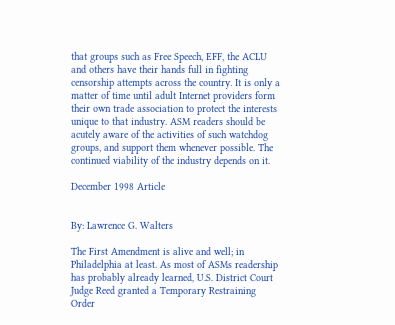that groups such as Free Speech, EFF, the ACLU and others have their hands full in fighting censorship attempts across the country. It is only a matter of time until adult Internet providers form their own trade association to protect the interests unique to that industry. ASM readers should be acutely aware of the activities of such watchdog groups, and support them whenever possible. The continued viability of the industry depends on it.

December 1998 Article


By: Lawrence G. Walters

The First Amendment is alive and well; in Philadelphia at least. As most of ASMs readership has probably already learned, U.S. District Court Judge Reed granted a Temporary Restraining Order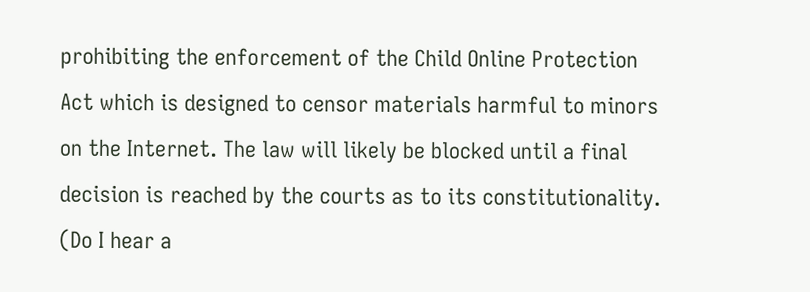prohibiting the enforcement of the Child Online Protection Act which is designed to censor materials harmful to minors on the Internet. The law will likely be blocked until a final decision is reached by the courts as to its constitutionality. (Do I hear a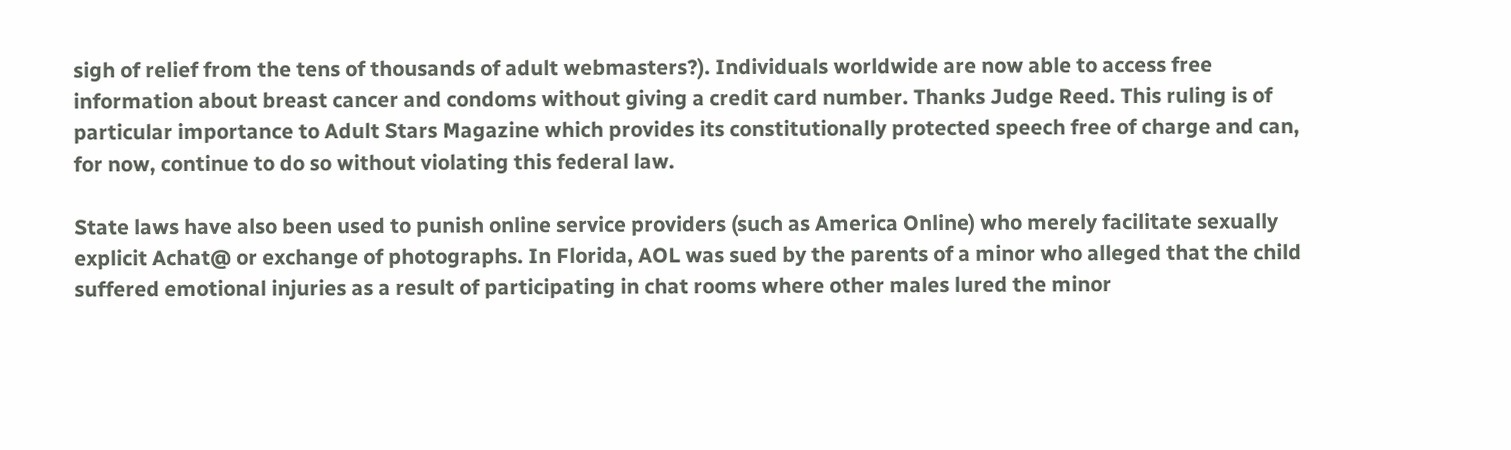sigh of relief from the tens of thousands of adult webmasters?). Individuals worldwide are now able to access free information about breast cancer and condoms without giving a credit card number. Thanks Judge Reed. This ruling is of particular importance to Adult Stars Magazine which provides its constitutionally protected speech free of charge and can, for now, continue to do so without violating this federal law.

State laws have also been used to punish online service providers (such as America Online) who merely facilitate sexually explicit Achat@ or exchange of photographs. In Florida, AOL was sued by the parents of a minor who alleged that the child suffered emotional injuries as a result of participating in chat rooms where other males lured the minor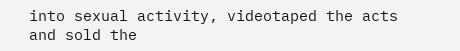into sexual activity, videotaped the acts and sold the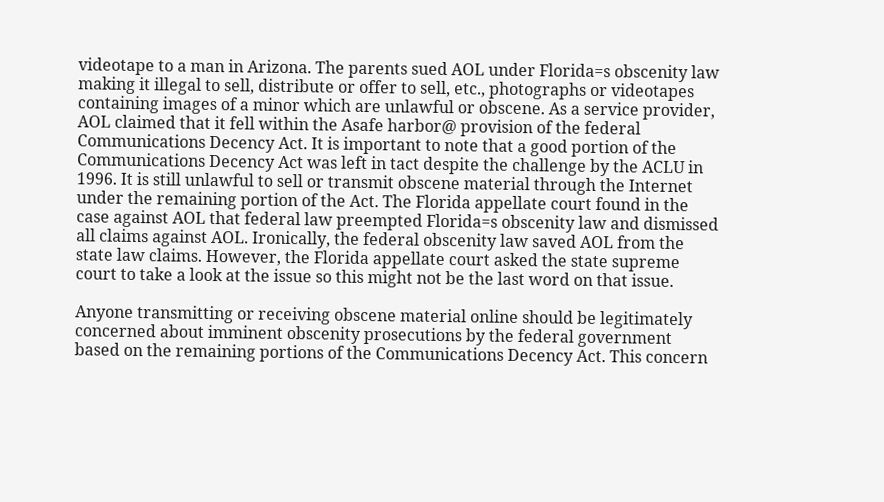videotape to a man in Arizona. The parents sued AOL under Florida=s obscenity law making it illegal to sell, distribute or offer to sell, etc., photographs or videotapes containing images of a minor which are unlawful or obscene. As a service provider, AOL claimed that it fell within the Asafe harbor@ provision of the federal Communications Decency Act. It is important to note that a good portion of the Communications Decency Act was left in tact despite the challenge by the ACLU in 1996. It is still unlawful to sell or transmit obscene material through the Internet under the remaining portion of the Act. The Florida appellate court found in the case against AOL that federal law preempted Florida=s obscenity law and dismissed all claims against AOL. Ironically, the federal obscenity law saved AOL from the state law claims. However, the Florida appellate court asked the state supreme court to take a look at the issue so this might not be the last word on that issue.

Anyone transmitting or receiving obscene material online should be legitimately concerned about imminent obscenity prosecutions by the federal government based on the remaining portions of the Communications Decency Act. This concern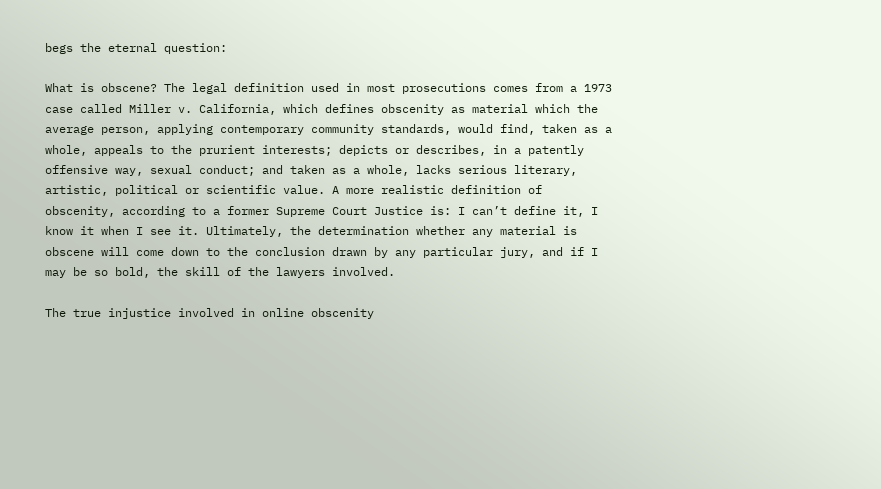begs the eternal question:

What is obscene? The legal definition used in most prosecutions comes from a 1973 case called Miller v. California, which defines obscenity as material which the average person, applying contemporary community standards, would find, taken as a whole, appeals to the prurient interests; depicts or describes, in a patently offensive way, sexual conduct; and taken as a whole, lacks serious literary, artistic, political or scientific value. A more realistic definition of obscenity, according to a former Supreme Court Justice is: I can’t define it, I know it when I see it. Ultimately, the determination whether any material is obscene will come down to the conclusion drawn by any particular jury, and if I may be so bold, the skill of the lawyers involved.

The true injustice involved in online obscenity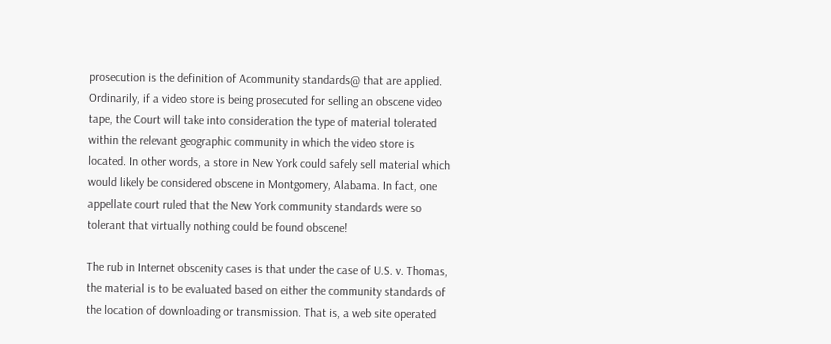prosecution is the definition of Acommunity standards@ that are applied. Ordinarily, if a video store is being prosecuted for selling an obscene video tape, the Court will take into consideration the type of material tolerated within the relevant geographic community in which the video store is located. In other words, a store in New York could safely sell material which would likely be considered obscene in Montgomery, Alabama. In fact, one appellate court ruled that the New York community standards were so tolerant that virtually nothing could be found obscene!

The rub in Internet obscenity cases is that under the case of U.S. v. Thomas, the material is to be evaluated based on either the community standards of the location of downloading or transmission. That is, a web site operated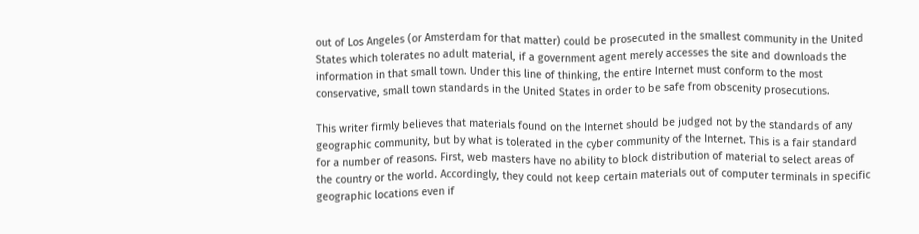out of Los Angeles (or Amsterdam for that matter) could be prosecuted in the smallest community in the United States which tolerates no adult material, if a government agent merely accesses the site and downloads the information in that small town. Under this line of thinking, the entire Internet must conform to the most conservative, small town standards in the United States in order to be safe from obscenity prosecutions.

This writer firmly believes that materials found on the Internet should be judged not by the standards of any geographic community, but by what is tolerated in the cyber community of the Internet. This is a fair standard for a number of reasons. First, web masters have no ability to block distribution of material to select areas of the country or the world. Accordingly, they could not keep certain materials out of computer terminals in specific geographic locations even if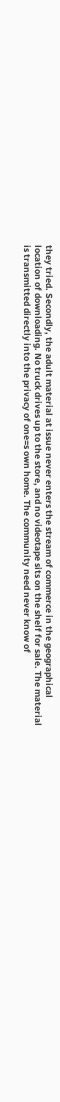they tried. Secondly, the adult material at issue never enters the stream of commerce in the geographical location of downloading. No truck drives up to the store, and no videotape sits on the shelf for sale. The material is transmitted directly into the privacy of one=s own home. The community need never know of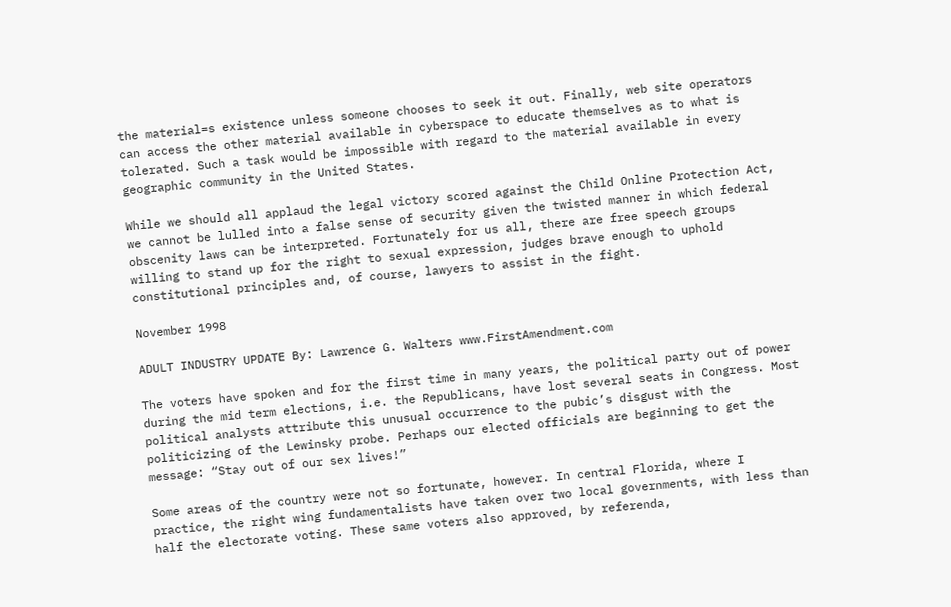the material=s existence unless someone chooses to seek it out. Finally, web site operators can access the other material available in cyberspace to educate themselves as to what is tolerated. Such a task would be impossible with regard to the material available in every geographic community in the United States.

While we should all applaud the legal victory scored against the Child Online Protection Act, we cannot be lulled into a false sense of security given the twisted manner in which federal obscenity laws can be interpreted. Fortunately for us all, there are free speech groups willing to stand up for the right to sexual expression, judges brave enough to uphold constitutional principles and, of course, lawyers to assist in the fight.

November 1998

ADULT INDUSTRY UPDATE By: Lawrence G. Walters www.FirstAmendment.com

The voters have spoken and for the first time in many years, the political party out of power during the mid term elections, i.e. the Republicans, have lost several seats in Congress. Most political analysts attribute this unusual occurrence to the pubic’s disgust with the politicizing of the Lewinsky probe. Perhaps our elected officials are beginning to get the message: “Stay out of our sex lives!”

Some areas of the country were not so fortunate, however. In central Florida, where I practice, the right wing fundamentalists have taken over two local governments, with less than half the electorate voting. These same voters also approved, by referenda,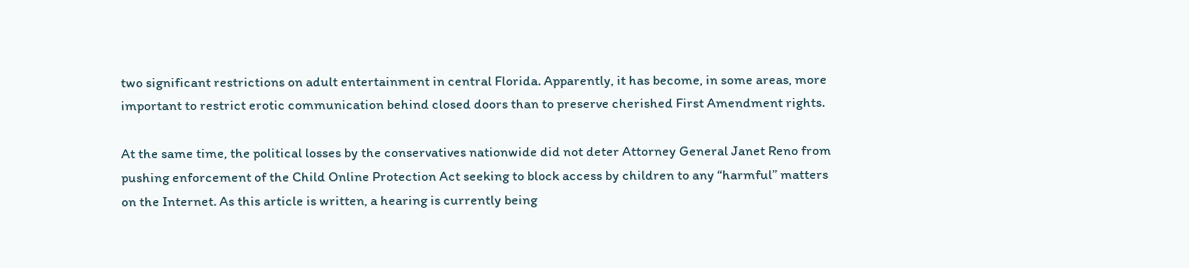two significant restrictions on adult entertainment in central Florida. Apparently, it has become, in some areas, more important to restrict erotic communication behind closed doors than to preserve cherished First Amendment rights.

At the same time, the political losses by the conservatives nationwide did not deter Attorney General Janet Reno from pushing enforcement of the Child Online Protection Act seeking to block access by children to any “harmful” matters on the Internet. As this article is written, a hearing is currently being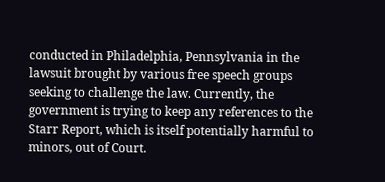conducted in Philadelphia, Pennsylvania in the lawsuit brought by various free speech groups seeking to challenge the law. Currently, the government is trying to keep any references to the Starr Report, which is itself potentially harmful to minors, out of Court.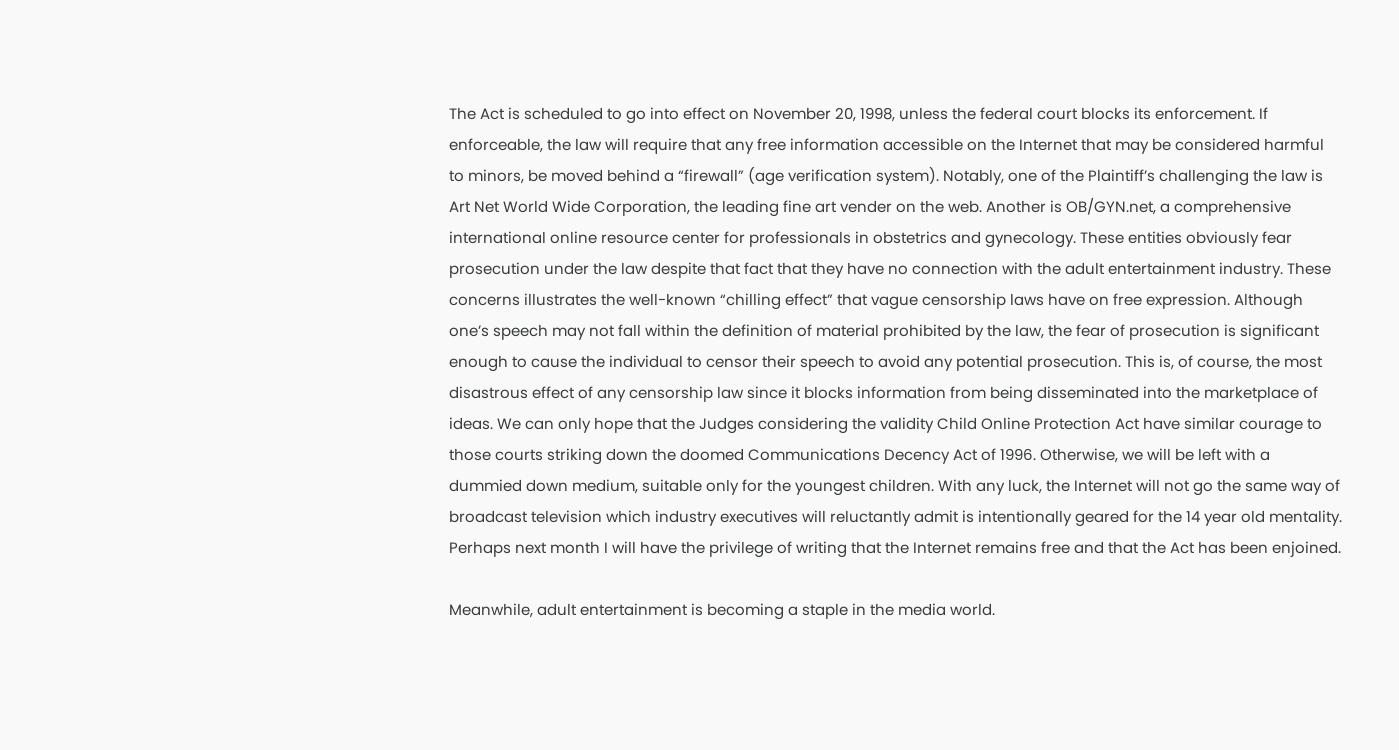The Act is scheduled to go into effect on November 20, 1998, unless the federal court blocks its enforcement. If enforceable, the law will require that any free information accessible on the Internet that may be considered harmful to minors, be moved behind a “firewall” (age verification system). Notably, one of the Plaintiff’s challenging the law is Art Net World Wide Corporation, the leading fine art vender on the web. Another is OB/GYN.net, a comprehensive international online resource center for professionals in obstetrics and gynecology. These entities obviously fear prosecution under the law despite that fact that they have no connection with the adult entertainment industry. These concerns illustrates the well-known “chilling effect” that vague censorship laws have on free expression. Although one’s speech may not fall within the definition of material prohibited by the law, the fear of prosecution is significant enough to cause the individual to censor their speech to avoid any potential prosecution. This is, of course, the most disastrous effect of any censorship law since it blocks information from being disseminated into the marketplace of ideas. We can only hope that the Judges considering the validity Child Online Protection Act have similar courage to those courts striking down the doomed Communications Decency Act of 1996. Otherwise, we will be left with a dummied down medium, suitable only for the youngest children. With any luck, the Internet will not go the same way of broadcast television which industry executives will reluctantly admit is intentionally geared for the 14 year old mentality. Perhaps next month I will have the privilege of writing that the Internet remains free and that the Act has been enjoined.

Meanwhile, adult entertainment is becoming a staple in the media world.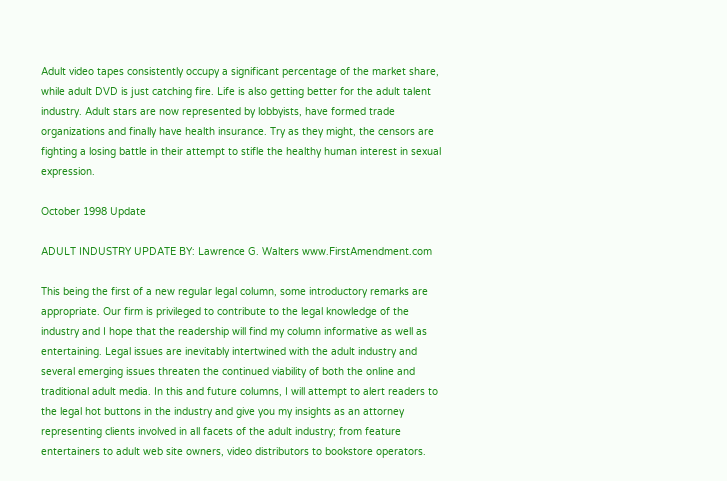Adult video tapes consistently occupy a significant percentage of the market share, while adult DVD is just catching fire. Life is also getting better for the adult talent industry. Adult stars are now represented by lobbyists, have formed trade organizations and finally have health insurance. Try as they might, the censors are fighting a losing battle in their attempt to stifle the healthy human interest in sexual expression.

October 1998 Update

ADULT INDUSTRY UPDATE BY: Lawrence G. Walters www.FirstAmendment.com

This being the first of a new regular legal column, some introductory remarks are appropriate. Our firm is privileged to contribute to the legal knowledge of the industry and I hope that the readership will find my column informative as well as entertaining. Legal issues are inevitably intertwined with the adult industry and several emerging issues threaten the continued viability of both the online and traditional adult media. In this and future columns, I will attempt to alert readers to the legal hot buttons in the industry and give you my insights as an attorney representing clients involved in all facets of the adult industry; from feature entertainers to adult web site owners, video distributors to bookstore operators.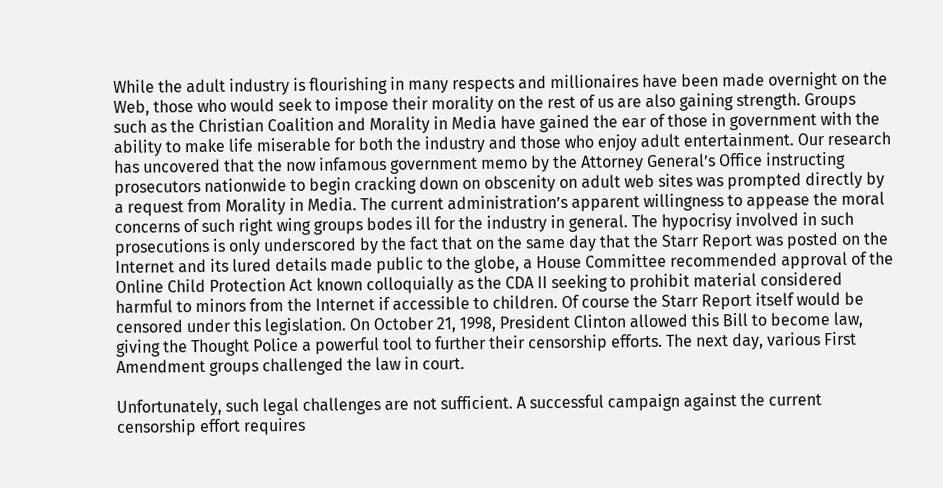While the adult industry is flourishing in many respects and millionaires have been made overnight on the Web, those who would seek to impose their morality on the rest of us are also gaining strength. Groups such as the Christian Coalition and Morality in Media have gained the ear of those in government with the ability to make life miserable for both the industry and those who enjoy adult entertainment. Our research has uncovered that the now infamous government memo by the Attorney General’s Office instructing prosecutors nationwide to begin cracking down on obscenity on adult web sites was prompted directly by a request from Morality in Media. The current administration’s apparent willingness to appease the moral concerns of such right wing groups bodes ill for the industry in general. The hypocrisy involved in such prosecutions is only underscored by the fact that on the same day that the Starr Report was posted on the Internet and its lured details made public to the globe, a House Committee recommended approval of the Online Child Protection Act known colloquially as the CDA II seeking to prohibit material considered harmful to minors from the Internet if accessible to children. Of course the Starr Report itself would be censored under this legislation. On October 21, 1998, President Clinton allowed this Bill to become law, giving the Thought Police a powerful tool to further their censorship efforts. The next day, various First Amendment groups challenged the law in court.

Unfortunately, such legal challenges are not sufficient. A successful campaign against the current censorship effort requires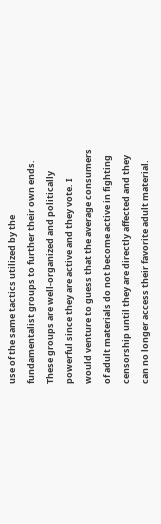use of the same tactics utilized by the fundamentalist groups to further their own ends. These groups are well-organized and politically powerful since they are active and they vote. I would venture to guess that the average consumers of adult materials do not become active in fighting censorship until they are directly affected and they can no longer access their favorite adult material.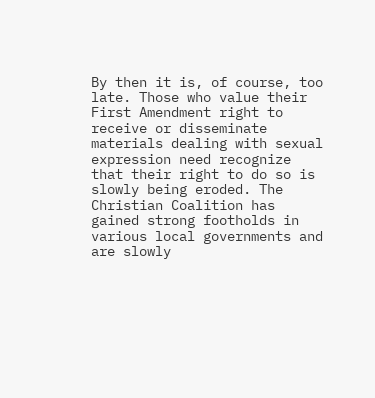By then it is, of course, too late. Those who value their First Amendment right to receive or disseminate materials dealing with sexual expression need recognize that their right to do so is slowly being eroded. The Christian Coalition has gained strong footholds in various local governments and are slowly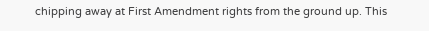chipping away at First Amendment rights from the ground up. This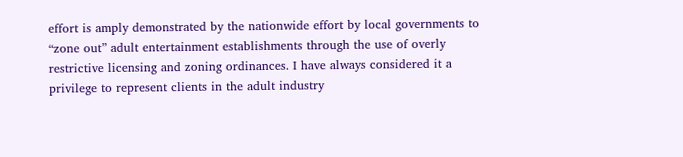effort is amply demonstrated by the nationwide effort by local governments to “zone out” adult entertainment establishments through the use of overly restrictive licensing and zoning ordinances. I have always considered it a privilege to represent clients in the adult industry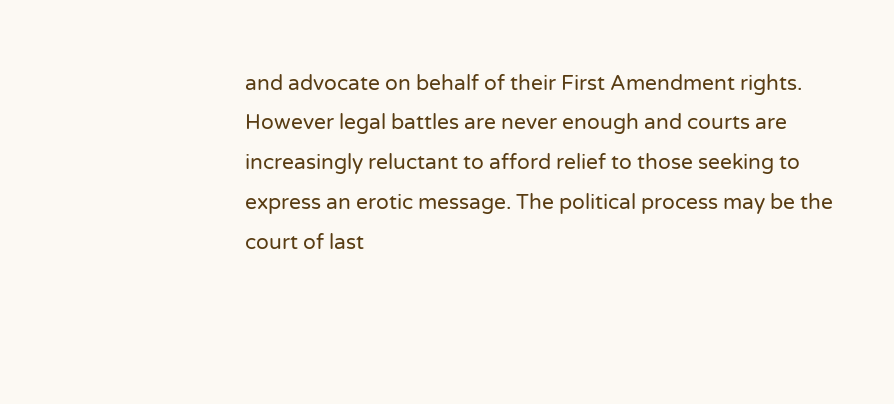and advocate on behalf of their First Amendment rights. However legal battles are never enough and courts are increasingly reluctant to afford relief to those seeking to express an erotic message. The political process may be the court of last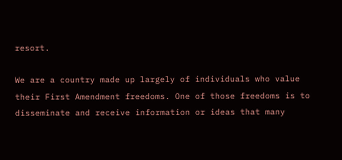resort.

We are a country made up largely of individuals who value their First Amendment freedoms. One of those freedoms is to disseminate and receive information or ideas that many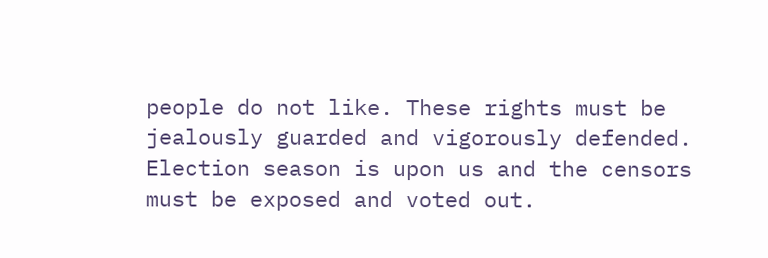people do not like. These rights must be jealously guarded and vigorously defended. Election season is upon us and the censors must be exposed and voted out.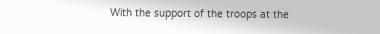With the support of the troops at the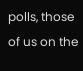polls, those of us on the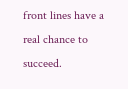front lines have a real chance to succeed.